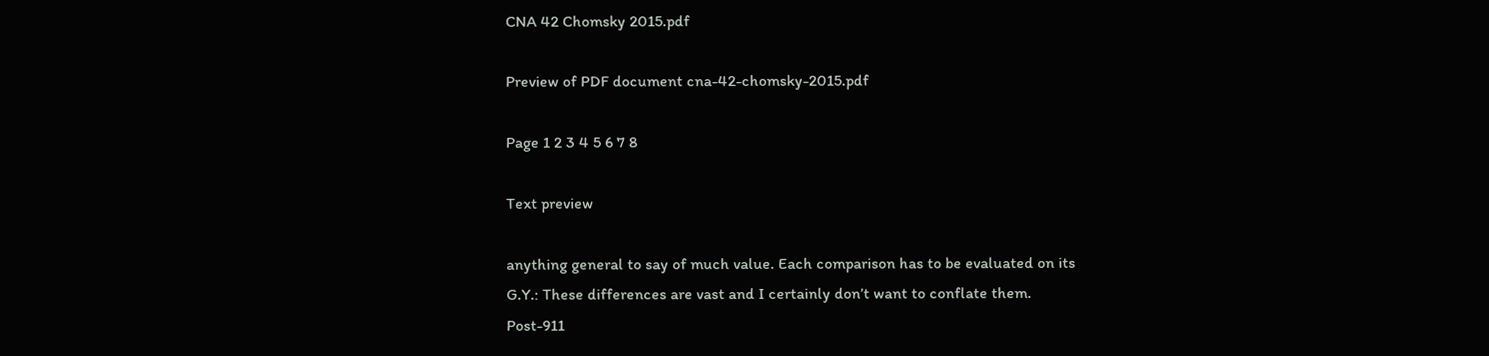CNA 42 Chomsky 2015.pdf

Preview of PDF document cna-42-chomsky-2015.pdf

Page 1 2 3 4 5 6 7 8

Text preview

anything general to say of much value. Each comparison has to be evaluated on its
G.Y.: These differences are vast and I certainly don’t want to conflate them.
Post-911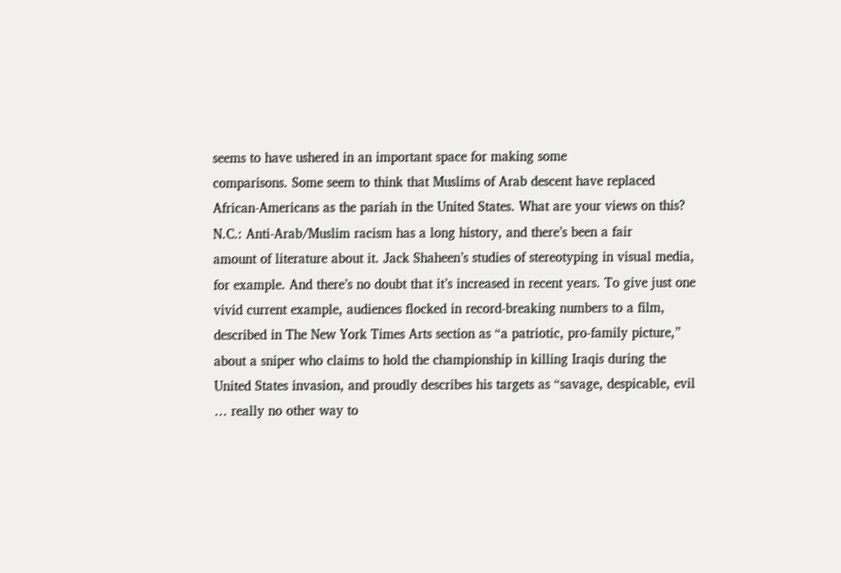seems to have ushered in an important space for making some
comparisons. Some seem to think that Muslims of Arab descent have replaced
African-Americans as the pariah in the United States. What are your views on this?
N.C.: Anti-Arab/Muslim racism has a long history, and there’s been a fair
amount of literature about it. Jack Shaheen’s studies of stereotyping in visual media,
for example. And there’s no doubt that it’s increased in recent years. To give just one
vivid current example, audiences flocked in record-breaking numbers to a film,
described in The New York Times Arts section as “a patriotic, pro-family picture,”
about a sniper who claims to hold the championship in killing Iraqis during the
United States invasion, and proudly describes his targets as “savage, despicable, evil
… really no other way to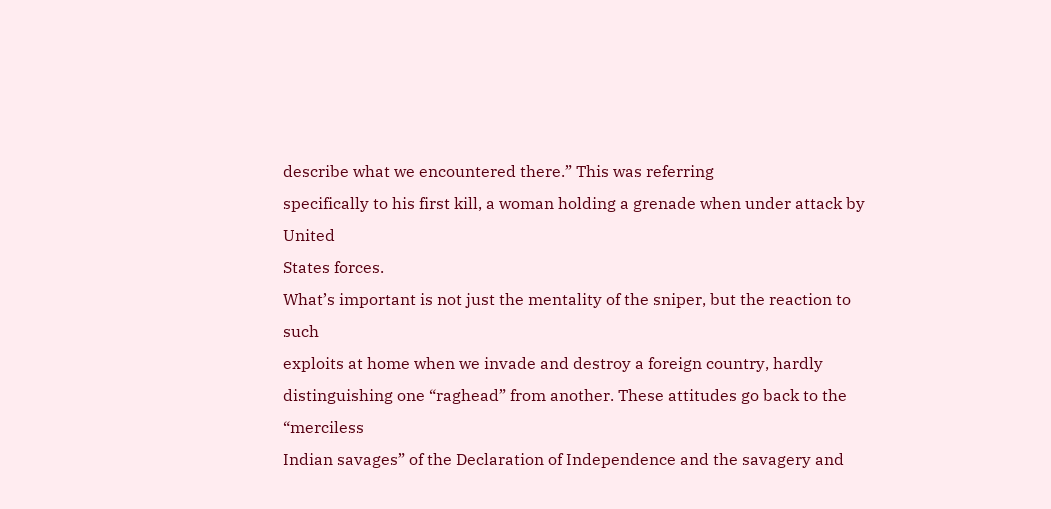describe what we encountered there.” This was referring
specifically to his first kill, a woman holding a grenade when under attack by United
States forces.
What’s important is not just the mentality of the sniper, but the reaction to such
exploits at home when we invade and destroy a foreign country, hardly
distinguishing one “raghead” from another. These attitudes go back to the “merciless
Indian savages” of the Declaration of Independence and the savagery and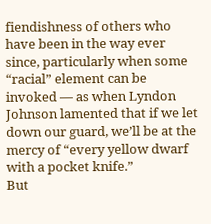fiendishness of others who have been in the way ever since, particularly when some
“racial” element can be invoked — as when Lyndon Johnson lamented that if we let
down our guard, we’ll be at the mercy of “every yellow dwarf with a pocket knife.”
But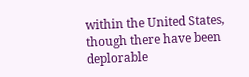within the United States, though there have been deplorable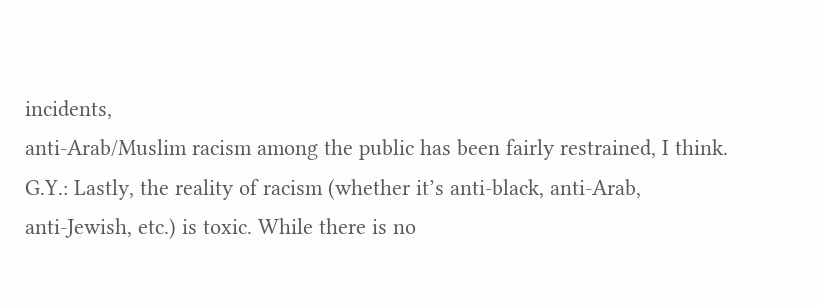incidents,
anti-Arab/Muslim racism among the public has been fairly restrained, I think.
G.Y.: Lastly, the reality of racism (whether it’s anti-black, anti-Arab,
anti-Jewish, etc.) is toxic. While there is no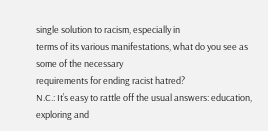single solution to racism, especially in
terms of its various manifestations, what do you see as some of the necessary
requirements for ending racist hatred?
N.C.: It’s easy to rattle off the usual answers: education, exploring and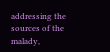addressing the sources of the malady,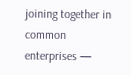joining together in common enterprises —